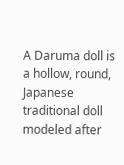A Daruma doll is a hollow, round, Japanese traditional doll
modeled after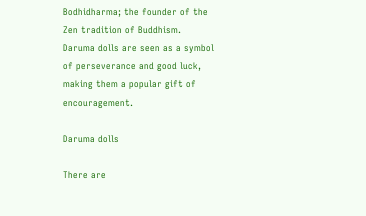Bodhidharma; the founder of the Zen tradition of Buddhism.
Daruma dolls are seen as a symbol of perseverance and good luck,
making them a popular gift of encouragement.

Daruma dolls

There are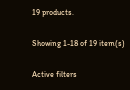19 products.

Showing 1-18 of 19 item(s)

Active filters